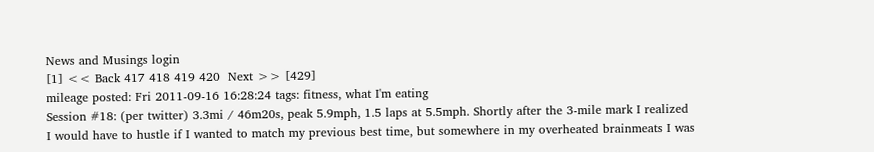News and Musings login
[1] << Back 417 418 419 420  Next >> [429]
mileage posted: Fri 2011-09-16 16:28:24 tags: fitness, what I'm eating
Session #18: (per twitter) 3.3mi / 46m20s, peak 5.9mph, 1.5 laps at 5.5mph. Shortly after the 3-mile mark I realized I would have to hustle if I wanted to match my previous best time, but somewhere in my overheated brainmeats I was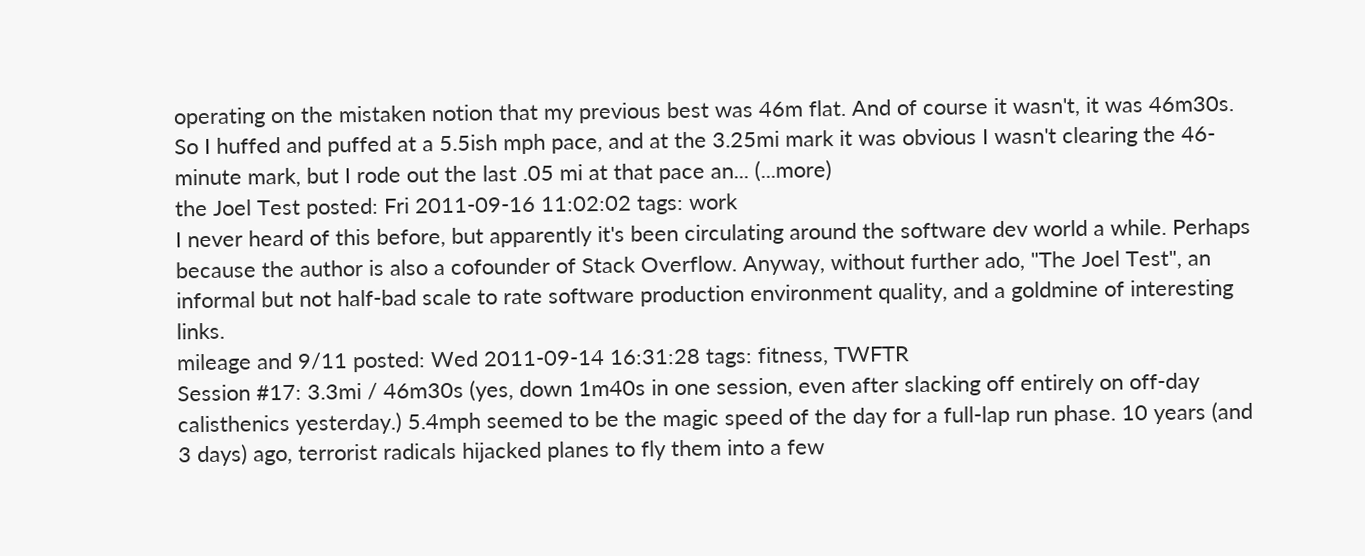operating on the mistaken notion that my previous best was 46m flat. And of course it wasn't, it was 46m30s. So I huffed and puffed at a 5.5ish mph pace, and at the 3.25mi mark it was obvious I wasn't clearing the 46-minute mark, but I rode out the last .05 mi at that pace an... (...more)
the Joel Test posted: Fri 2011-09-16 11:02:02 tags: work
I never heard of this before, but apparently it's been circulating around the software dev world a while. Perhaps because the author is also a cofounder of Stack Overflow. Anyway, without further ado, "The Joel Test", an informal but not half-bad scale to rate software production environment quality, and a goldmine of interesting links.
mileage and 9/11 posted: Wed 2011-09-14 16:31:28 tags: fitness, TWFTR
Session #17: 3.3mi / 46m30s (yes, down 1m40s in one session, even after slacking off entirely on off-day calisthenics yesterday.) 5.4mph seemed to be the magic speed of the day for a full-lap run phase. 10 years (and 3 days) ago, terrorist radicals hijacked planes to fly them into a few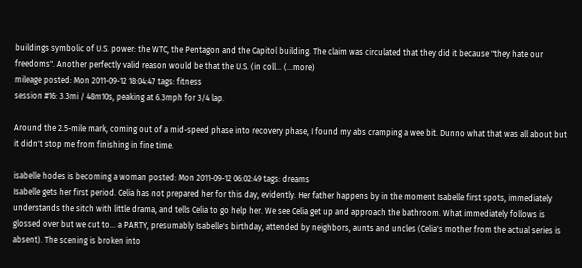buildings symbolic of U.S. power: the WTC, the Pentagon and the Capitol building. The claim was circulated that they did it because "they hate our freedoms". Another perfectly valid reason would be that the U.S. (in coll... (...more)
mileage posted: Mon 2011-09-12 18:04:47 tags: fitness
session #16: 3.3mi / 48m10s, peaking at 6.3mph for 3/4 lap.

Around the 2.5-mile mark, coming out of a mid-speed phase into recovery phase, I found my abs cramping a wee bit. Dunno what that was all about but it didn't stop me from finishing in fine time.

isabelle hodes is becoming a woman posted: Mon 2011-09-12 06:02:49 tags: dreams
Isabelle gets her first period. Celia has not prepared her for this day, evidently. Her father happens by in the moment Isabelle first spots, immediately understands the sitch with little drama, and tells Celia to go help her. We see Celia get up and approach the bathroom. What immediately follows is glossed over but we cut to... a PARTY, presumably Isabelle's birthday, attended by neighbors, aunts and uncles (Celia's mother from the actual series is absent). The scening is broken into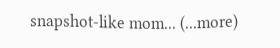snapshot-like mom... (...more)